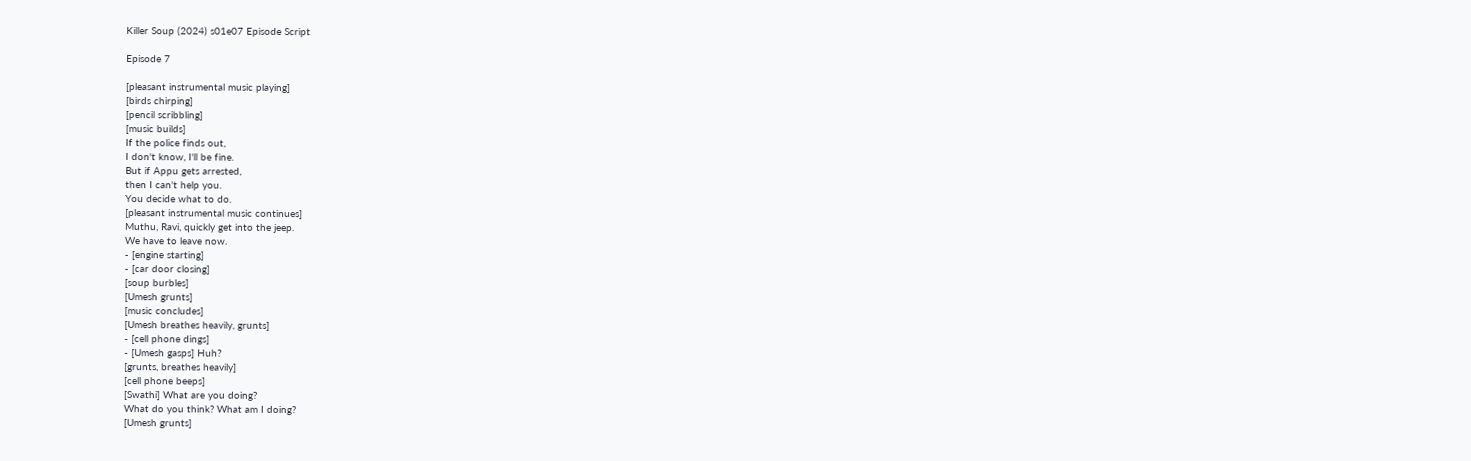Killer Soup (2024) s01e07 Episode Script

Episode 7

[pleasant instrumental music playing]
[birds chirping]
[pencil scribbling]
[music builds]
If the police finds out,
I don't know, I'll be fine.
But if Appu gets arrested,
then I can't help you.
You decide what to do.
[pleasant instrumental music continues]
Muthu, Ravi, quickly get into the jeep.
We have to leave now.
- [engine starting]
- [car door closing]
[soup burbles]
[Umesh grunts]
[music concludes]
[Umesh breathes heavily, grunts]
- [cell phone dings]
- [Umesh gasps] Huh?
[grunts, breathes heavily]
[cell phone beeps]
[Swathi] What are you doing?
What do you think? What am I doing?
[Umesh grunts]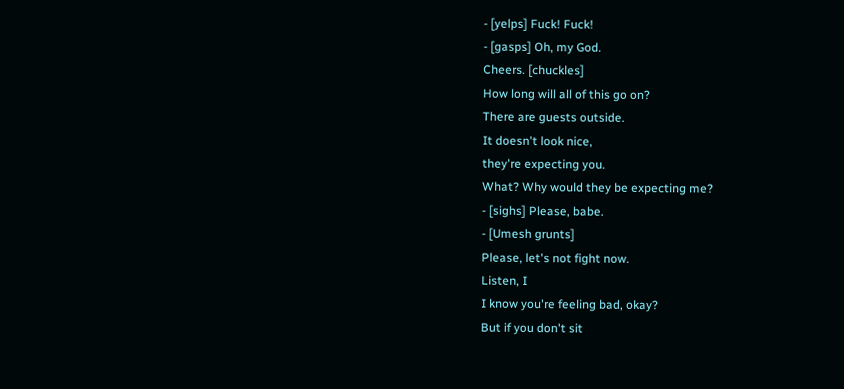- [yelps] Fuck! Fuck!
- [gasps] Oh, my God.
Cheers. [chuckles]
How long will all of this go on?
There are guests outside.
It doesn't look nice,
they're expecting you.
What? Why would they be expecting me?
- [sighs] Please, babe.
- [Umesh grunts]
Please, let's not fight now.
Listen, I
I know you're feeling bad, okay?
But if you don't sit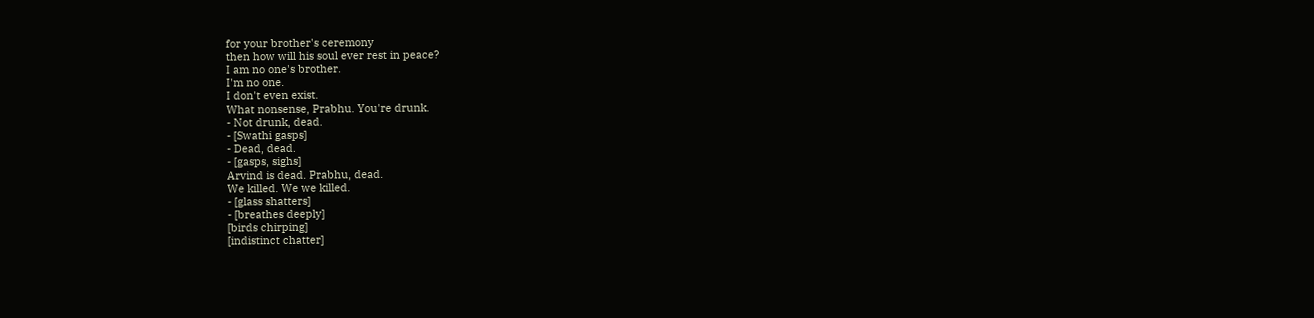for your brother's ceremony
then how will his soul ever rest in peace?
I am no one's brother.
I'm no one.
I don't even exist.
What nonsense, Prabhu. You're drunk.
- Not drunk, dead.
- [Swathi gasps]
- Dead, dead.
- [gasps, sighs]
Arvind is dead. Prabhu, dead.
We killed. We we killed.
- [glass shatters]
- [breathes deeply]
[birds chirping]
[indistinct chatter]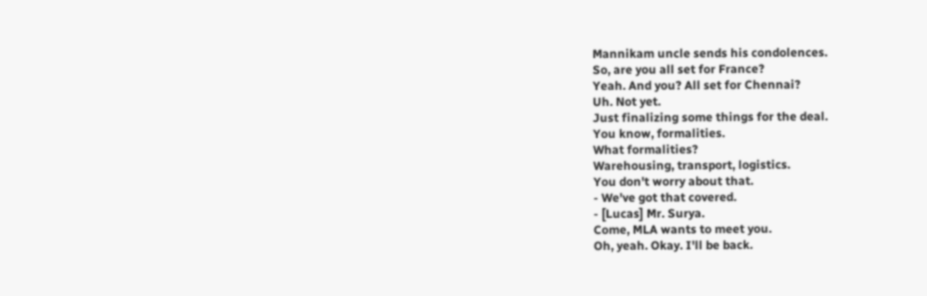Mannikam uncle sends his condolences.
So, are you all set for France?
Yeah. And you? All set for Chennai?
Uh. Not yet.
Just finalizing some things for the deal.
You know, formalities.
What formalities?
Warehousing, transport, logistics.
You don't worry about that.
- We've got that covered.
- [Lucas] Mr. Surya.
Come, MLA wants to meet you.
Oh, yeah. Okay. I'll be back.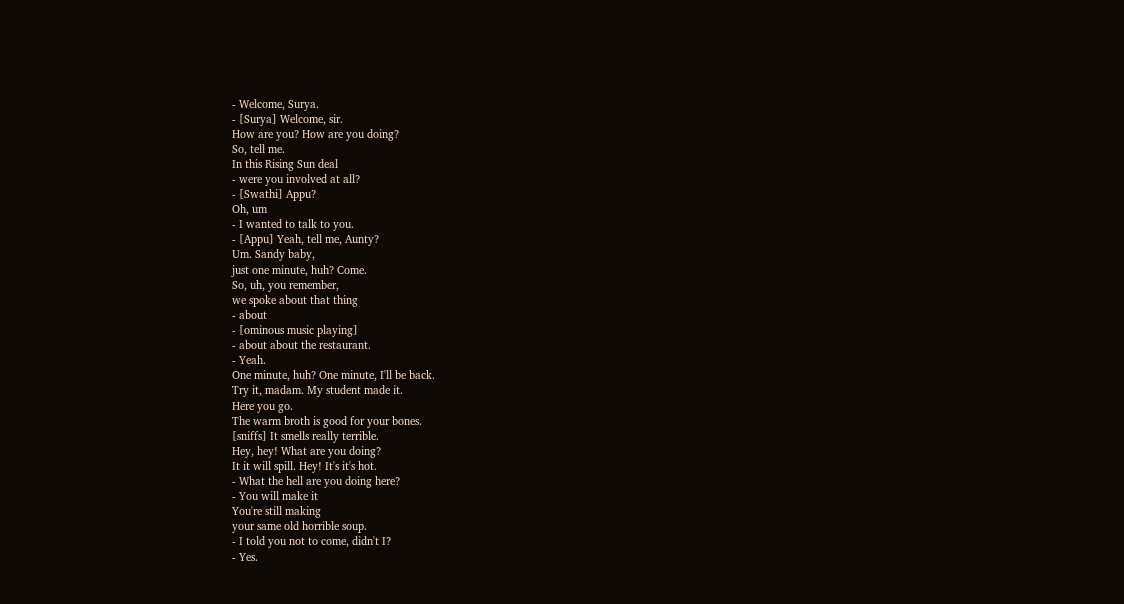- Welcome, Surya.
- [Surya] Welcome, sir.
How are you? How are you doing?
So, tell me.
In this Rising Sun deal
- were you involved at all?
- [Swathi] Appu?
Oh, um
- I wanted to talk to you.
- [Appu] Yeah, tell me, Aunty?
Um. Sandy baby,
just one minute, huh? Come.
So, uh, you remember,
we spoke about that thing
- about
- [ominous music playing]
- about about the restaurant.
- Yeah.
One minute, huh? One minute, I'll be back.
Try it, madam. My student made it.
Here you go.
The warm broth is good for your bones.
[sniffs] It smells really terrible.
Hey, hey! What are you doing?
It it will spill. Hey! It's it's hot.
- What the hell are you doing here?
- You will make it
You're still making
your same old horrible soup.
- I told you not to come, didn't I?
- Yes.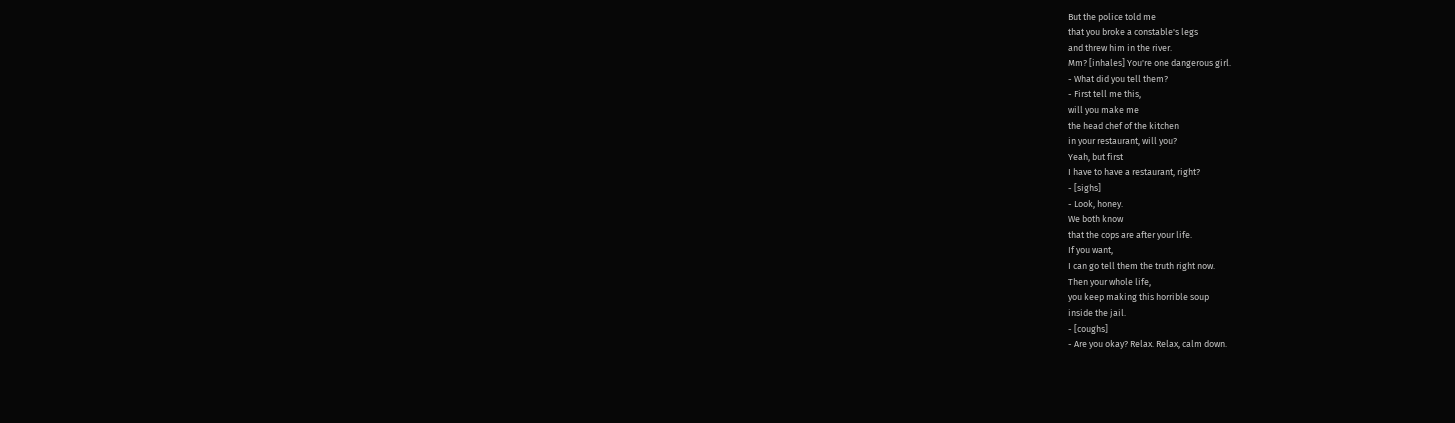But the police told me
that you broke a constable's legs
and threw him in the river.
Mm? [inhales] You're one dangerous girl.
- What did you tell them?
- First tell me this,
will you make me
the head chef of the kitchen
in your restaurant, will you?
Yeah, but first
I have to have a restaurant, right?
- [sighs]
- Look, honey.
We both know
that the cops are after your life.
If you want,
I can go tell them the truth right now.
Then your whole life,
you keep making this horrible soup
inside the jail.
- [coughs]
- Are you okay? Relax. Relax, calm down.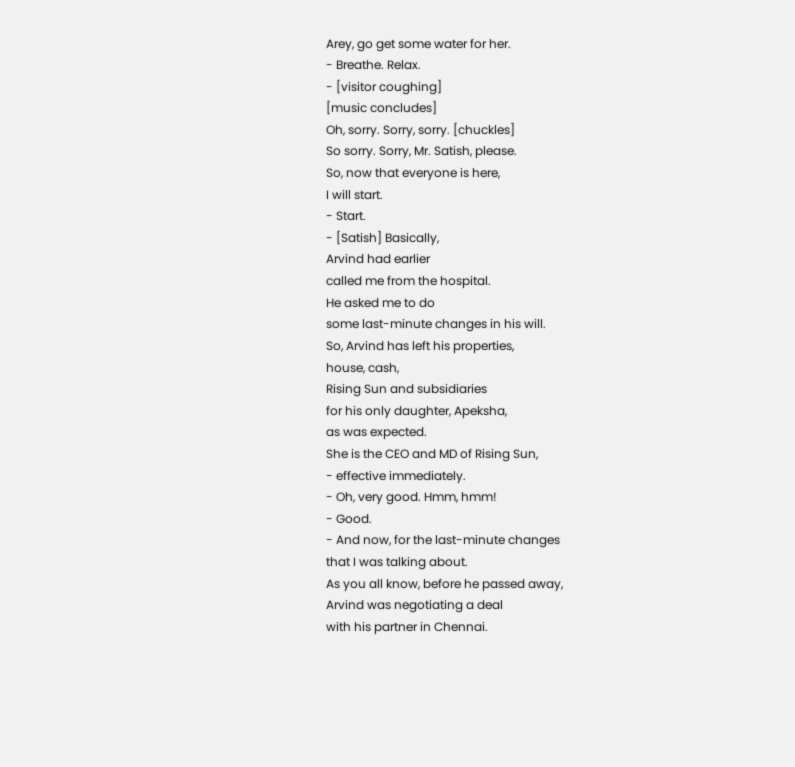Arey, go get some water for her.
- Breathe. Relax.
- [visitor coughing]
[music concludes]
Oh, sorry. Sorry, sorry. [chuckles]
So sorry. Sorry, Mr. Satish, please.
So, now that everyone is here,
I will start.
- Start.
- [Satish] Basically,
Arvind had earlier
called me from the hospital.
He asked me to do
some last-minute changes in his will.
So, Arvind has left his properties,
house, cash,
Rising Sun and subsidiaries
for his only daughter, Apeksha,
as was expected.
She is the CEO and MD of Rising Sun,
- effective immediately.
- Oh, very good. Hmm, hmm!
- Good.
- And now, for the last-minute changes
that I was talking about.
As you all know, before he passed away,
Arvind was negotiating a deal
with his partner in Chennai.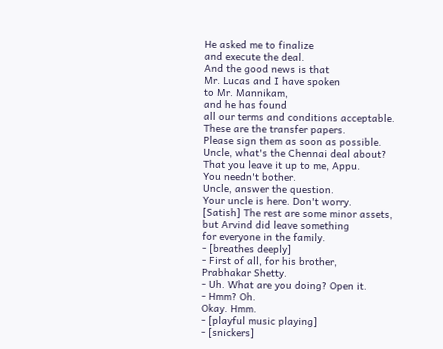He asked me to finalize
and execute the deal.
And the good news is that
Mr. Lucas and I have spoken
to Mr. Mannikam,
and he has found
all our terms and conditions acceptable.
These are the transfer papers.
Please sign them as soon as possible.
Uncle, what's the Chennai deal about?
That you leave it up to me, Appu.
You needn't bother.
Uncle, answer the question.
Your uncle is here. Don't worry.
[Satish] The rest are some minor assets,
but Arvind did leave something
for everyone in the family.
- [breathes deeply]
- First of all, for his brother,
Prabhakar Shetty.
- Uh. What are you doing? Open it.
- Hmm? Oh.
Okay. Hmm.
- [playful music playing]
- [snickers]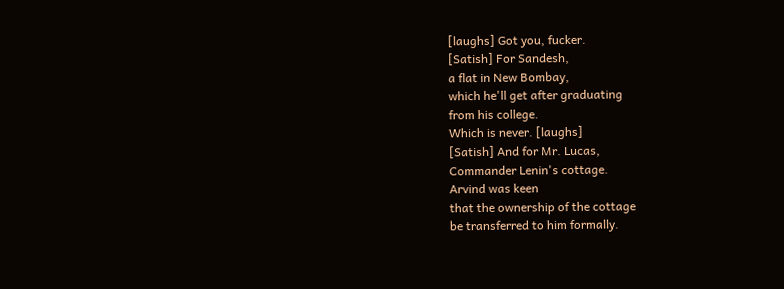[laughs] Got you, fucker.
[Satish] For Sandesh,
a flat in New Bombay,
which he'll get after graduating
from his college.
Which is never. [laughs]
[Satish] And for Mr. Lucas,
Commander Lenin's cottage.
Arvind was keen
that the ownership of the cottage
be transferred to him formally.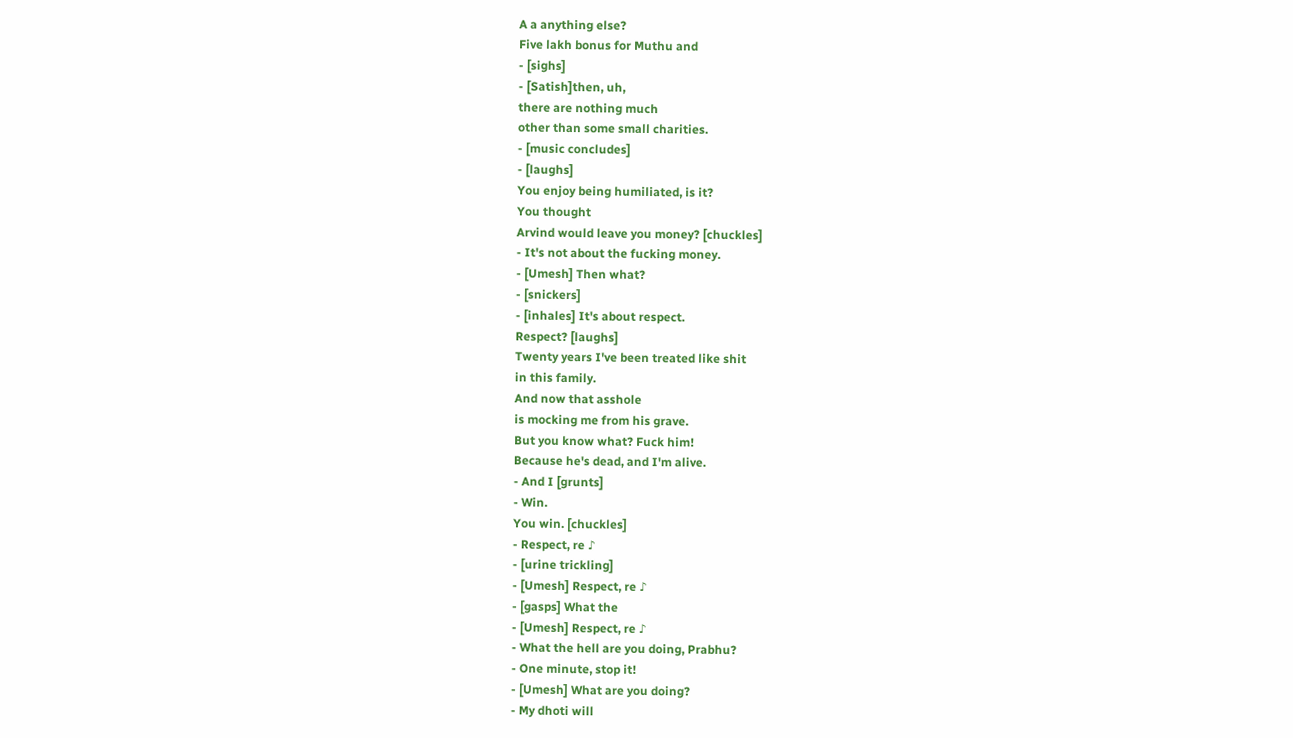A a anything else?
Five lakh bonus for Muthu and
- [sighs]
- [Satish]then, uh,
there are nothing much
other than some small charities.
- [music concludes]
- [laughs]
You enjoy being humiliated, is it?
You thought
Arvind would leave you money? [chuckles]
- It's not about the fucking money.
- [Umesh] Then what?
- [snickers]
- [inhales] It's about respect.
Respect? [laughs]
Twenty years I've been treated like shit
in this family.
And now that asshole
is mocking me from his grave.
But you know what? Fuck him!
Because he's dead, and I'm alive.
- And I [grunts]
- Win.
You win. [chuckles]
- Respect, re ♪
- [urine trickling]
- [Umesh] Respect, re ♪
- [gasps] What the
- [Umesh] Respect, re ♪
- What the hell are you doing, Prabhu?
- One minute, stop it!
- [Umesh] What are you doing?
- My dhoti will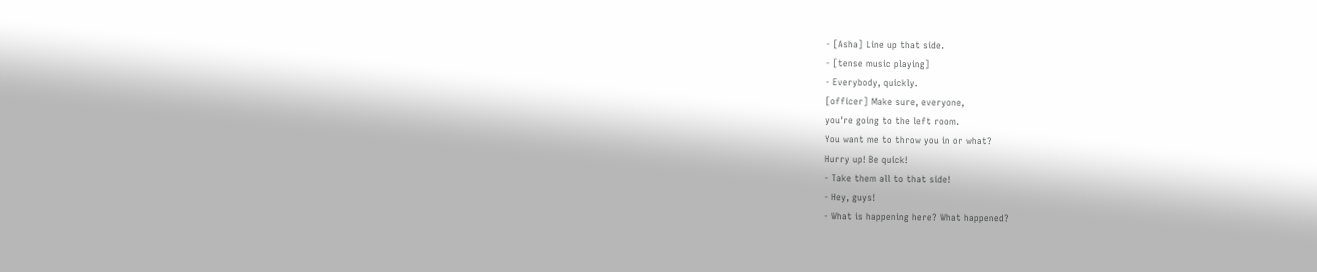- [Asha] Line up that side.
- [tense music playing]
- Everybody, quickly.
[officer] Make sure, everyone,
you're going to the left room.
You want me to throw you in or what?
Hurry up! Be quick!
- Take them all to that side!
- Hey, guys!
- What is happening here? What happened?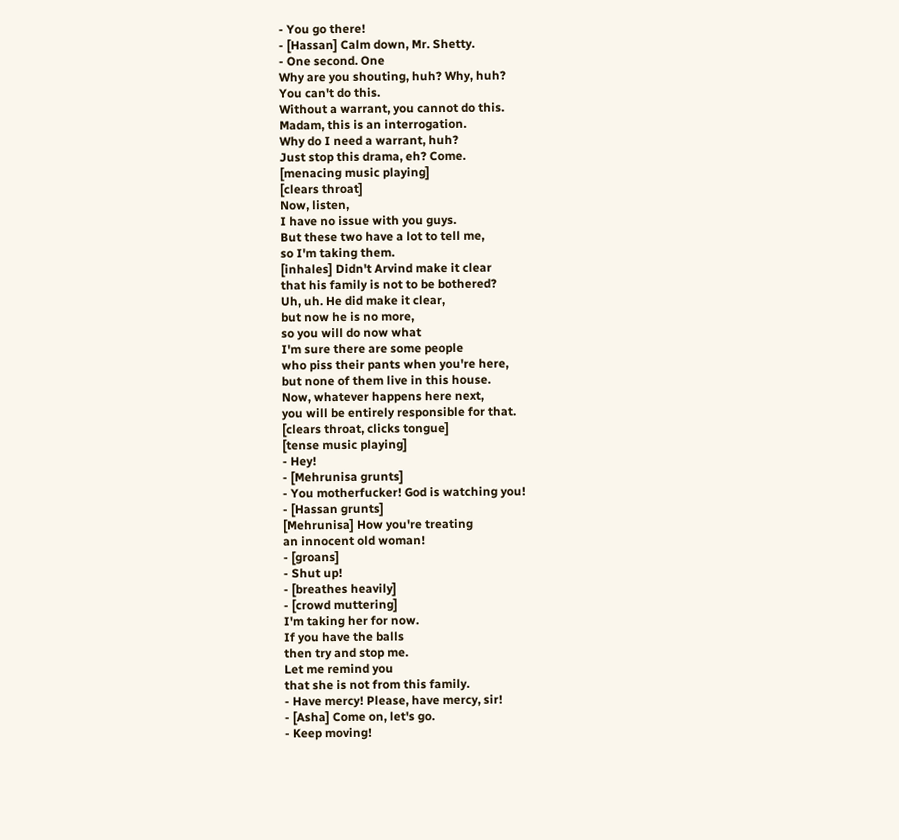- You go there!
- [Hassan] Calm down, Mr. Shetty.
- One second. One
Why are you shouting, huh? Why, huh?
You can't do this.
Without a warrant, you cannot do this.
Madam, this is an interrogation.
Why do I need a warrant, huh?
Just stop this drama, eh? Come.
[menacing music playing]
[clears throat]
Now, listen,
I have no issue with you guys.
But these two have a lot to tell me,
so I'm taking them.
[inhales] Didn't Arvind make it clear
that his family is not to be bothered?
Uh, uh. He did make it clear,
but now he is no more,
so you will do now what
I'm sure there are some people
who piss their pants when you're here,
but none of them live in this house.
Now, whatever happens here next,
you will be entirely responsible for that.
[clears throat, clicks tongue]
[tense music playing]
- Hey!
- [Mehrunisa grunts]
- You motherfucker! God is watching you!
- [Hassan grunts]
[Mehrunisa] How you're treating
an innocent old woman!
- [groans]
- Shut up!
- [breathes heavily]
- [crowd muttering]
I'm taking her for now.
If you have the balls
then try and stop me.
Let me remind you
that she is not from this family.
- Have mercy! Please, have mercy, sir!
- [Asha] Come on, let's go.
- Keep moving!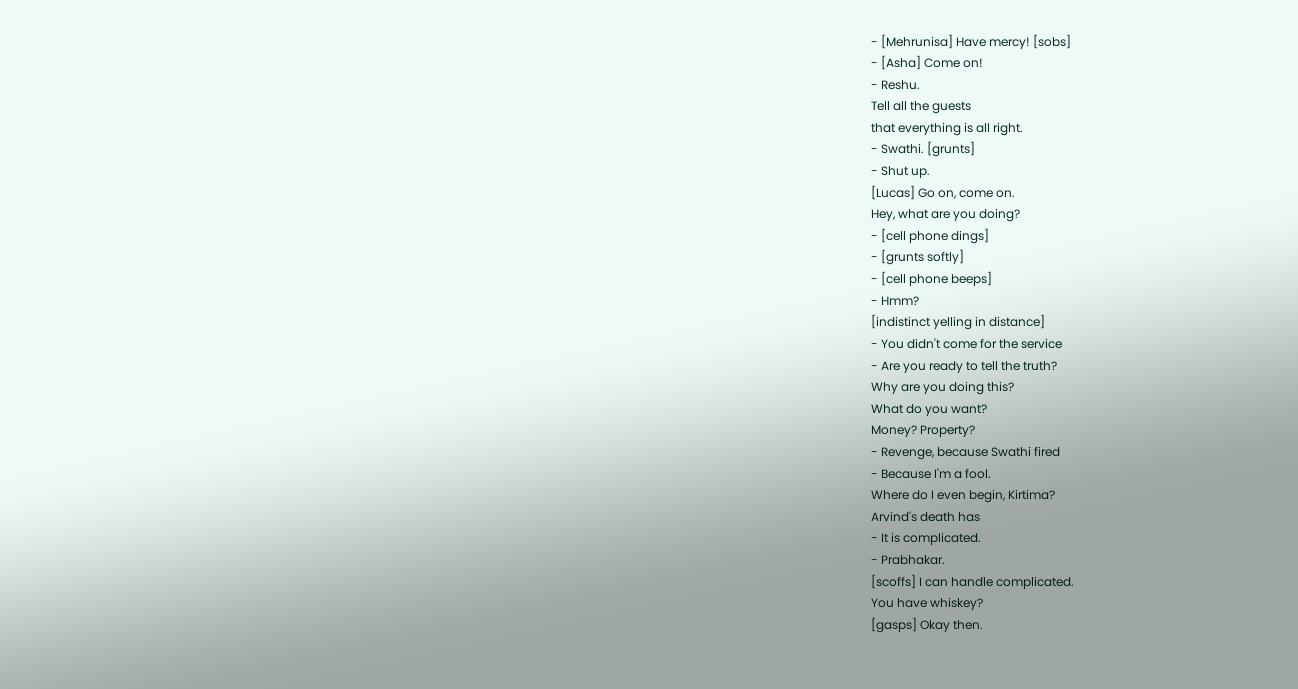- [Mehrunisa] Have mercy! [sobs]
- [Asha] Come on!
- Reshu.
Tell all the guests
that everything is all right.
- Swathi. [grunts]
- Shut up.
[Lucas] Go on, come on.
Hey, what are you doing?
- [cell phone dings]
- [grunts softly]
- [cell phone beeps]
- Hmm?
[indistinct yelling in distance]
- You didn't come for the service
- Are you ready to tell the truth?
Why are you doing this?
What do you want?
Money? Property?
- Revenge, because Swathi fired
- Because I'm a fool.
Where do I even begin, Kirtima?
Arvind's death has
- It is complicated.
- Prabhakar.
[scoffs] I can handle complicated.
You have whiskey?
[gasps] Okay then.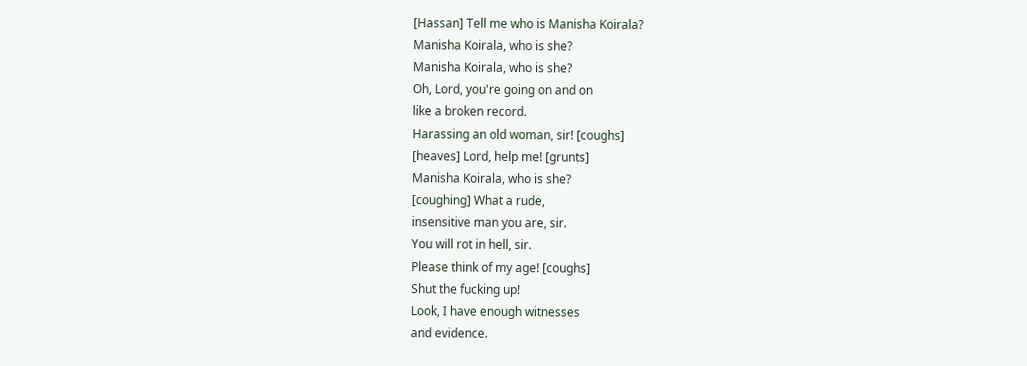[Hassan] Tell me who is Manisha Koirala?
Manisha Koirala, who is she?
Manisha Koirala, who is she?
Oh, Lord, you're going on and on
like a broken record.
Harassing an old woman, sir! [coughs]
[heaves] Lord, help me! [grunts]
Manisha Koirala, who is she?
[coughing] What a rude,
insensitive man you are, sir.
You will rot in hell, sir.
Please think of my age! [coughs]
Shut the fucking up!
Look, I have enough witnesses
and evidence.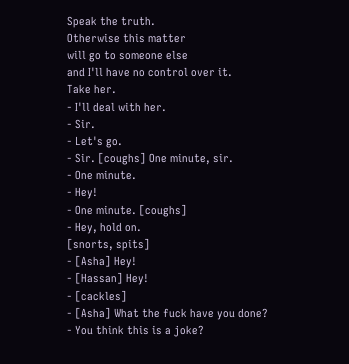Speak the truth.
Otherwise this matter
will go to someone else
and I'll have no control over it.
Take her.
- I'll deal with her.
- Sir.
- Let's go.
- Sir. [coughs] One minute, sir.
- One minute.
- Hey!
- One minute. [coughs]
- Hey, hold on.
[snorts, spits]
- [Asha] Hey!
- [Hassan] Hey!
- [cackles]
- [Asha] What the fuck have you done?
- You think this is a joke?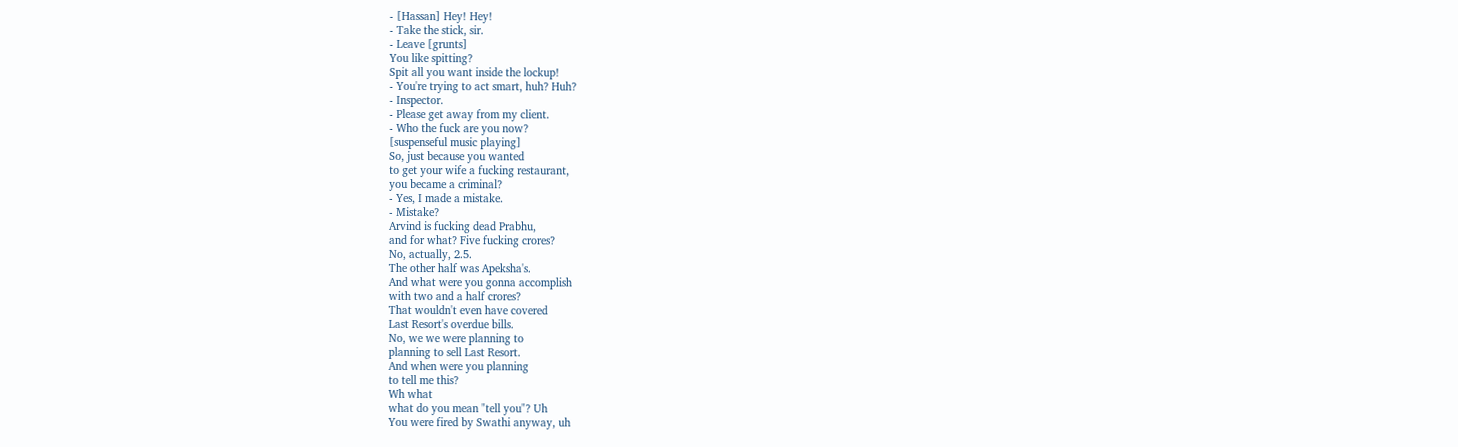- [Hassan] Hey! Hey!
- Take the stick, sir.
- Leave [grunts]
You like spitting?
Spit all you want inside the lockup!
- You're trying to act smart, huh? Huh?
- Inspector.
- Please get away from my client.
- Who the fuck are you now?
[suspenseful music playing]
So, just because you wanted
to get your wife a fucking restaurant,
you became a criminal?
- Yes, I made a mistake.
- Mistake?
Arvind is fucking dead Prabhu,
and for what? Five fucking crores?
No, actually, 2.5.
The other half was Apeksha's.
And what were you gonna accomplish
with two and a half crores?
That wouldn't even have covered
Last Resort's overdue bills.
No, we we were planning to
planning to sell Last Resort.
And when were you planning
to tell me this?
Wh what
what do you mean "tell you"? Uh
You were fired by Swathi anyway, uh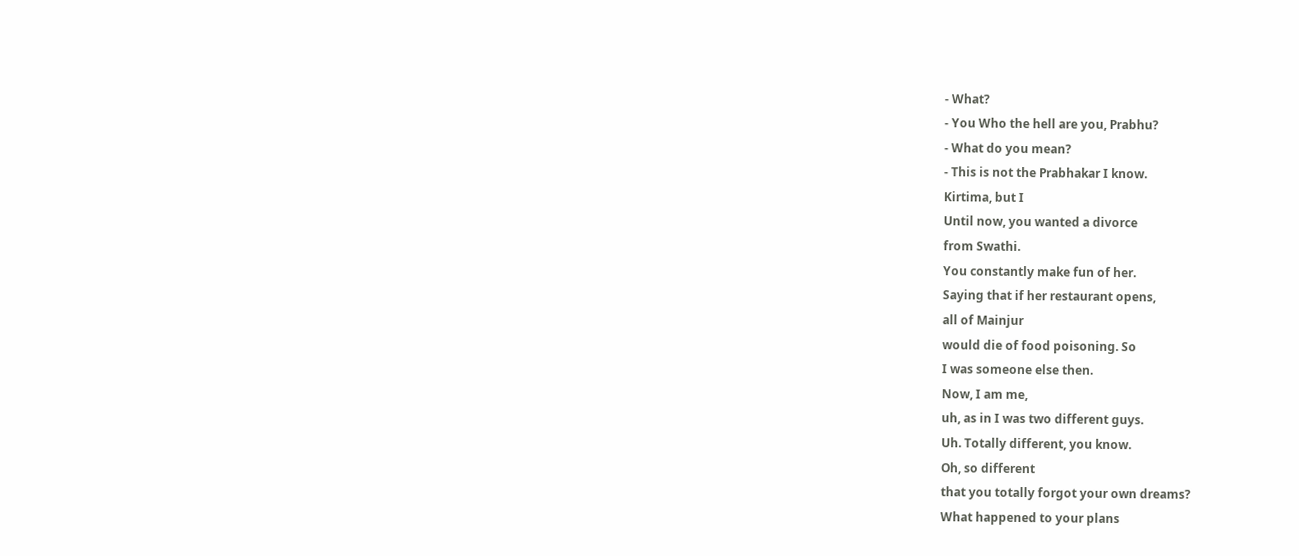- What?
- You Who the hell are you, Prabhu?
- What do you mean?
- This is not the Prabhakar I know.
Kirtima, but I
Until now, you wanted a divorce
from Swathi.
You constantly make fun of her.
Saying that if her restaurant opens,
all of Mainjur
would die of food poisoning. So
I was someone else then.
Now, I am me,
uh, as in I was two different guys.
Uh. Totally different, you know.
Oh, so different
that you totally forgot your own dreams?
What happened to your plans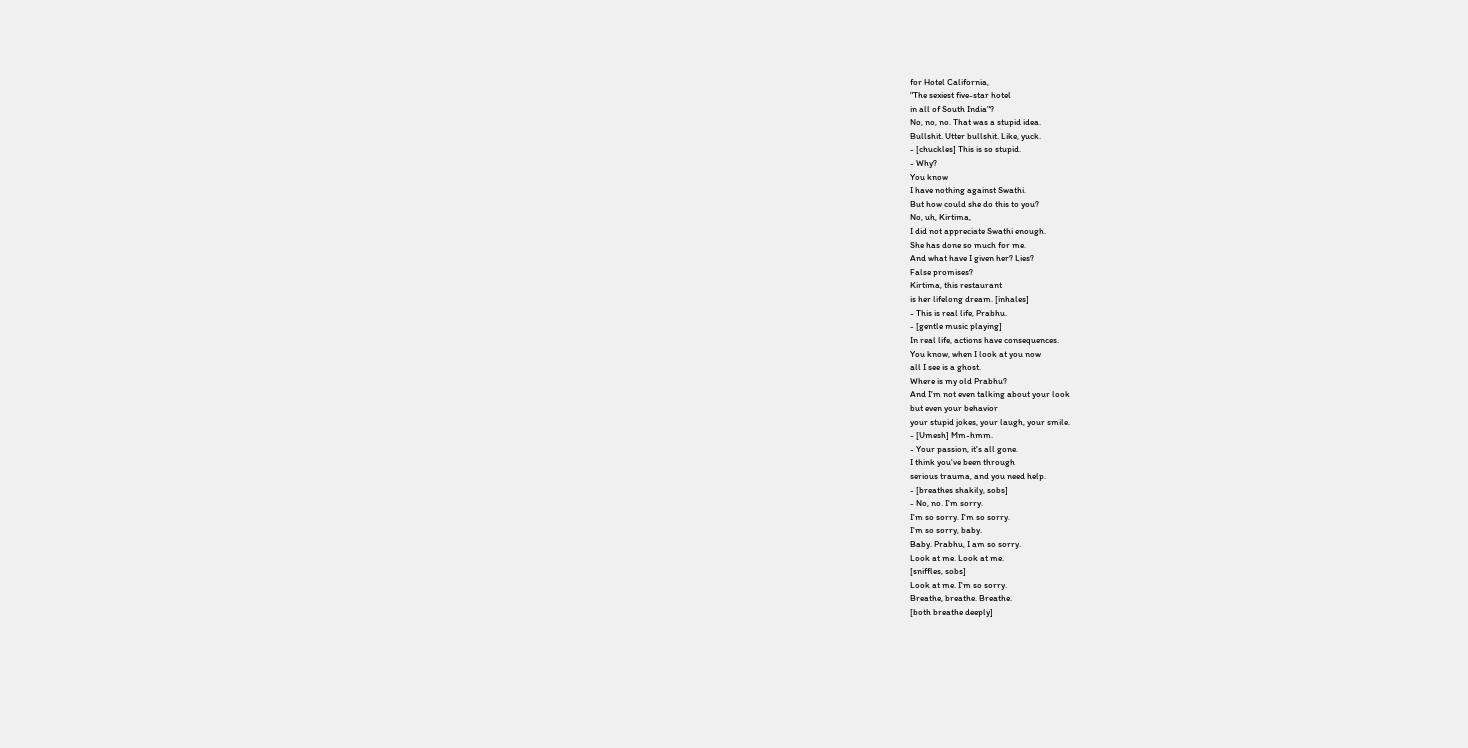for Hotel California,
"The sexiest five-star hotel
in all of South India"?
No, no, no. That was a stupid idea.
Bullshit. Utter bullshit. Like, yuck.
- [chuckles] This is so stupid.
- Why?
You know
I have nothing against Swathi.
But how could she do this to you?
No, uh, Kirtima,
I did not appreciate Swathi enough.
She has done so much for me.
And what have I given her? Lies?
False promises?
Kirtima, this restaurant
is her lifelong dream. [inhales]
- This is real life, Prabhu.
- [gentle music playing]
In real life, actions have consequences.
You know, when I look at you now
all I see is a ghost.
Where is my old Prabhu?
And I'm not even talking about your look
but even your behavior
your stupid jokes, your laugh, your smile.
- [Umesh] Mm-hmm.
- Your passion, it's all gone.
I think you've been through
serious trauma, and you need help.
- [breathes shakily, sobs]
- No, no. I'm sorry.
I'm so sorry. I'm so sorry.
I'm so sorry, baby.
Baby. Prabhu, I am so sorry.
Look at me. Look at me.
[sniffles, sobs]
Look at me. I'm so sorry.
Breathe, breathe. Breathe.
[both breathe deeply]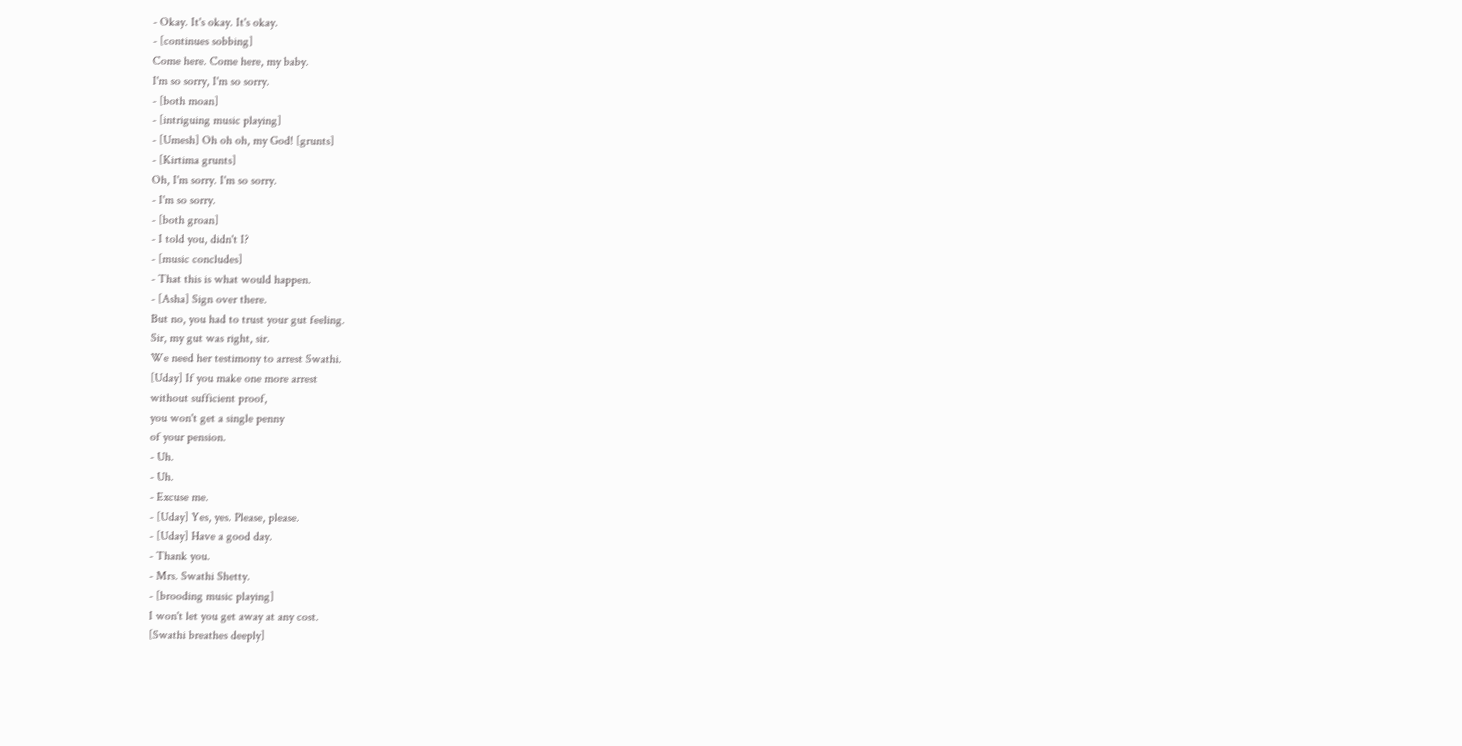- Okay. It's okay. It's okay.
- [continues sobbing]
Come here. Come here, my baby.
I'm so sorry, I'm so sorry.
- [both moan]
- [intriguing music playing]
- [Umesh] Oh oh oh, my God! [grunts]
- [Kirtima grunts]
Oh, I'm sorry. I'm so sorry.
- I'm so sorry.
- [both groan]
- I told you, didn't I?
- [music concludes]
- That this is what would happen.
- [Asha] Sign over there.
But no, you had to trust your gut feeling.
Sir, my gut was right, sir.
We need her testimony to arrest Swathi.
[Uday] If you make one more arrest
without sufficient proof,
you won't get a single penny
of your pension.
- Uh.
- Uh.
- Excuse me.
- [Uday] Yes, yes. Please, please.
- [Uday] Have a good day.
- Thank you.
- Mrs. Swathi Shetty.
- [brooding music playing]
I won't let you get away at any cost.
[Swathi breathes deeply]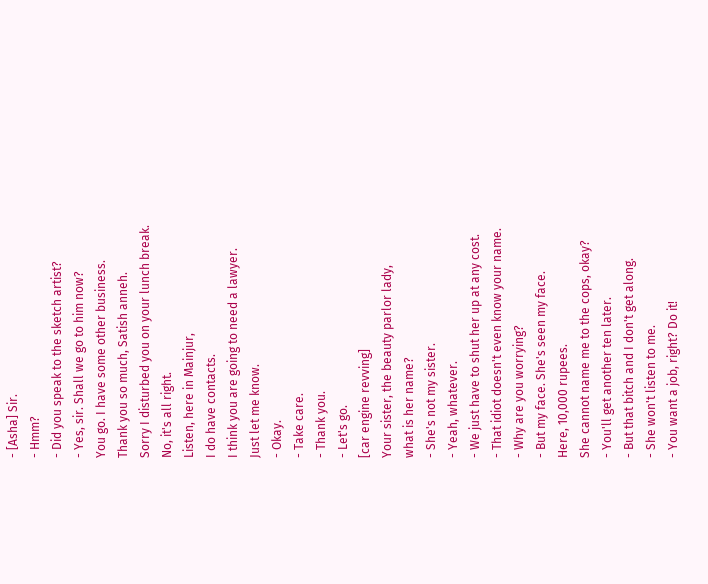- [Asha] Sir.
- Hmm?
- Did you speak to the sketch artist?
- Yes, sir. Shall we go to him now?
You go. I have some other business.
Thank you so much, Satish anneh.
Sorry I disturbed you on your lunch break.
No, it's all right.
Listen, here in Mainjur,
I do have contacts.
I think you are going to need a lawyer.
Just let me know.
- Okay.
- Take care.
- Thank you.
- Let's go.
[car engine revving]
Your sister, the beauty parlor lady,
what is her name?
- She's not my sister.
- Yeah, whatever.
- We just have to shut her up at any cost.
- That idiot doesn't even know your name.
- Why are you worrying?
- But my face. She's seen my face.
Here, 10,000 rupees.
She cannot name me to the cops, okay?
- You'll get another ten later.
- But that bitch and I don't get along.
- She won't listen to me.
- You want a job, right? Do it!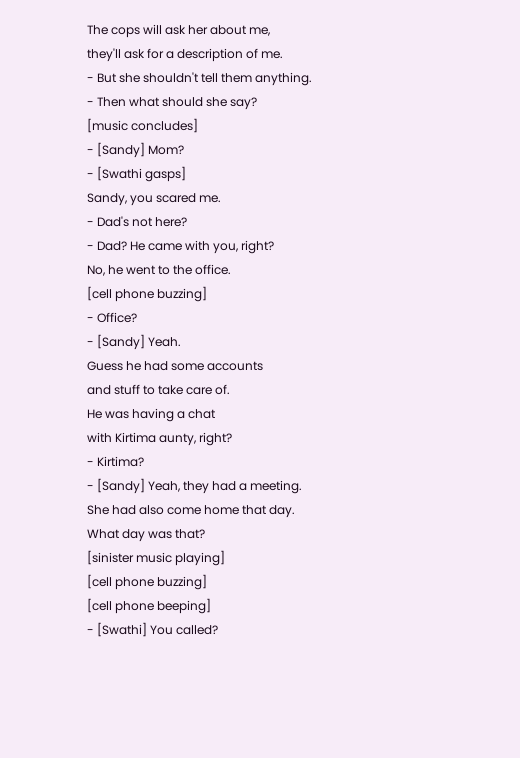The cops will ask her about me,
they'll ask for a description of me.
- But she shouldn't tell them anything.
- Then what should she say?
[music concludes]
- [Sandy] Mom?
- [Swathi gasps]
Sandy, you scared me.
- Dad's not here?
- Dad? He came with you, right?
No, he went to the office.
[cell phone buzzing]
- Office?
- [Sandy] Yeah.
Guess he had some accounts
and stuff to take care of.
He was having a chat
with Kirtima aunty, right?
- Kirtima?
- [Sandy] Yeah, they had a meeting.
She had also come home that day.
What day was that?
[sinister music playing]
[cell phone buzzing]
[cell phone beeping]
- [Swathi] You called?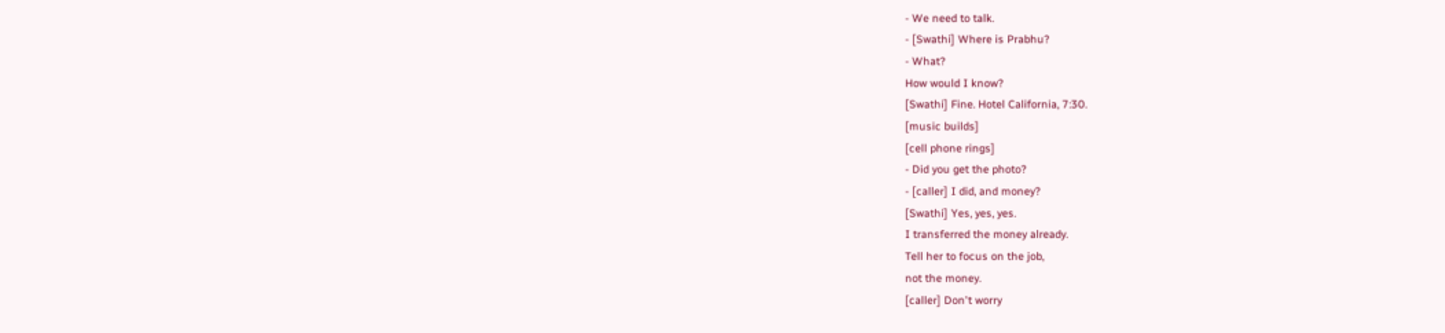- We need to talk.
- [Swathi] Where is Prabhu?
- What?
How would I know?
[Swathi] Fine. Hotel California, 7:30.
[music builds]
[cell phone rings]
- Did you get the photo?
- [caller] I did, and money?
[Swathi] Yes, yes, yes.
I transferred the money already.
Tell her to focus on the job,
not the money.
[caller] Don't worry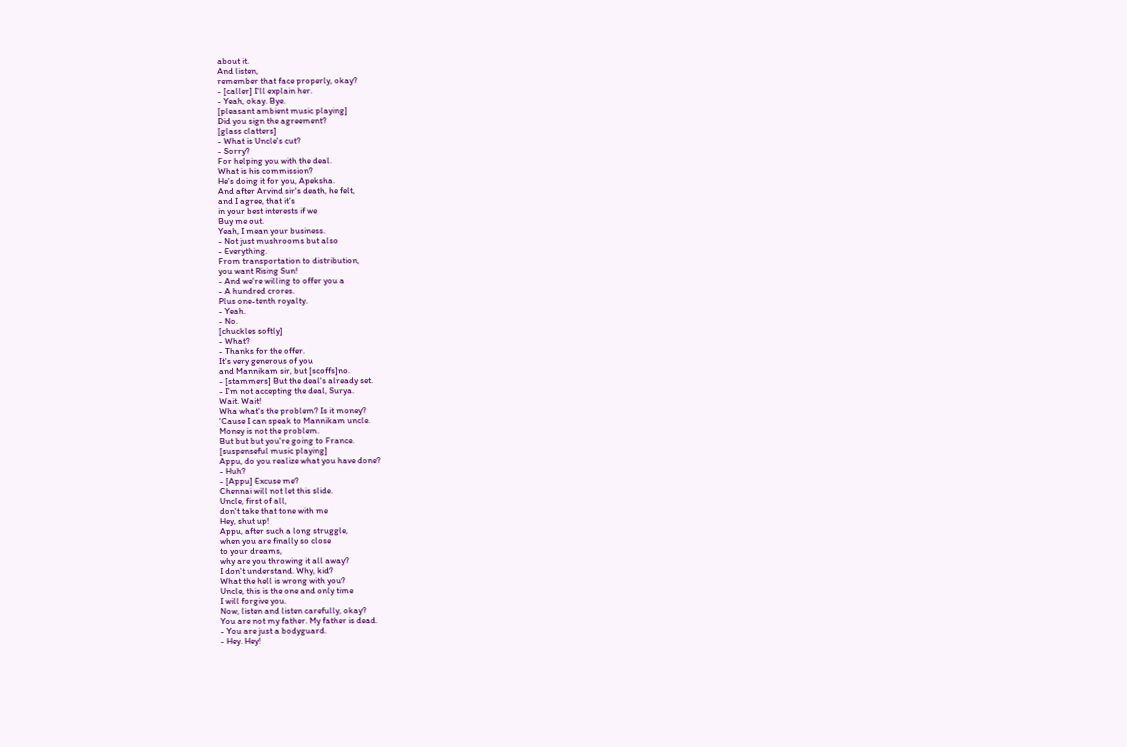about it.
And listen,
remember that face properly, okay?
- [caller] I'll explain her.
- Yeah, okay. Bye.
[pleasant ambient music playing]
Did you sign the agreement?
[glass clatters]
- What is Uncle's cut?
- Sorry?
For helping you with the deal.
What is his commission?
He's doing it for you, Apeksha.
And after Arvind sir's death, he felt,
and I agree, that it's
in your best interests if we
Buy me out.
Yeah, I mean your business.
- Not just mushrooms but also
- Everything.
From transportation to distribution,
you want Rising Sun!
- And we're willing to offer you a
- A hundred crores.
Plus one-tenth royalty.
- Yeah.
- No.
[chuckles softly]
- What?
- Thanks for the offer.
It's very generous of you
and Mannikam sir, but [scoffs]no.
- [stammers] But the deal's already set.
- I'm not accepting the deal, Surya.
Wait. Wait!
Wha what's the problem? Is it money?
'Cause I can speak to Mannikam uncle.
Money is not the problem.
But but but you're going to France.
[suspenseful music playing]
Appu, do you realize what you have done?
- Huh?
- [Appu] Excuse me?
Chennai will not let this slide.
Uncle, first of all,
don't take that tone with me
Hey, shut up!
Appu, after such a long struggle,
when you are finally so close
to your dreams,
why are you throwing it all away?
I don't understand. Why, kid?
What the hell is wrong with you?
Uncle, this is the one and only time
I will forgive you.
Now, listen and listen carefully, okay?
You are not my father. My father is dead.
- You are just a bodyguard.
- Hey. Hey!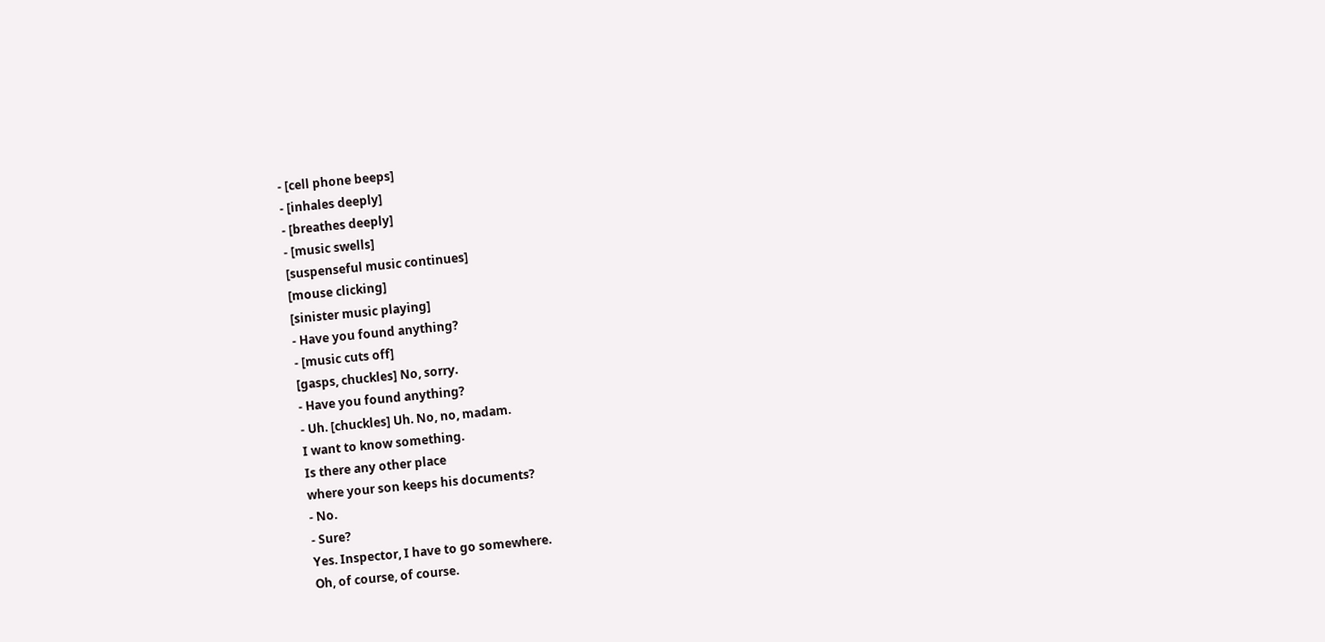- [cell phone beeps]
- [inhales deeply]
- [breathes deeply]
- [music swells]
[suspenseful music continues]
[mouse clicking]
[sinister music playing]
- Have you found anything?
- [music cuts off]
[gasps, chuckles] No, sorry.
- Have you found anything?
- Uh. [chuckles] Uh. No, no, madam.
I want to know something.
Is there any other place
where your son keeps his documents?
- No.
- Sure?
Yes. Inspector, I have to go somewhere.
Oh, of course, of course.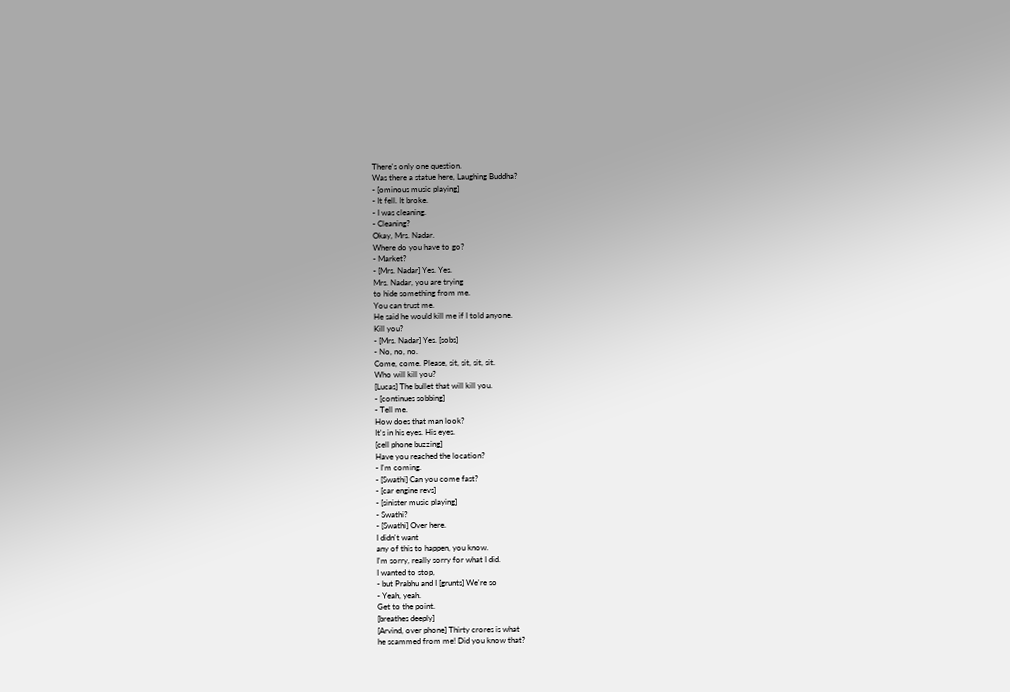There's only one question.
Was there a statue here, Laughing Buddha?
- [ominous music playing]
- It fell. It broke.
- I was cleaning.
- Cleaning?
Okay, Mrs. Nadar.
Where do you have to go?
- Market?
- [Mrs. Nadar] Yes. Yes.
Mrs. Nadar, you are trying
to hide something from me.
You can trust me.
He said he would kill me if I told anyone.
Kill you?
- [Mrs. Nadar] Yes. [sobs]
- No, no, no.
Come, come. Please, sit, sit, sit, sit.
Who will kill you?
[Lucas] The bullet that will kill you.
- [continues sobbing]
- Tell me.
How does that man look?
It's in his eyes. His eyes.
[cell phone buzzing]
Have you reached the location?
- I'm coming.
- [Swathi] Can you come fast?
- [car engine revs]
- [sinister music playing]
- Swathi?
- [Swathi] Over here.
I didn't want
any of this to happen, you know.
I'm sorry, really sorry for what I did.
I wanted to stop,
- but Prabhu and I [grunts] We're so
- Yeah, yeah.
Get to the point.
[breathes deeply]
[Arvind, over phone] Thirty crores is what
he scammed from me! Did you know that?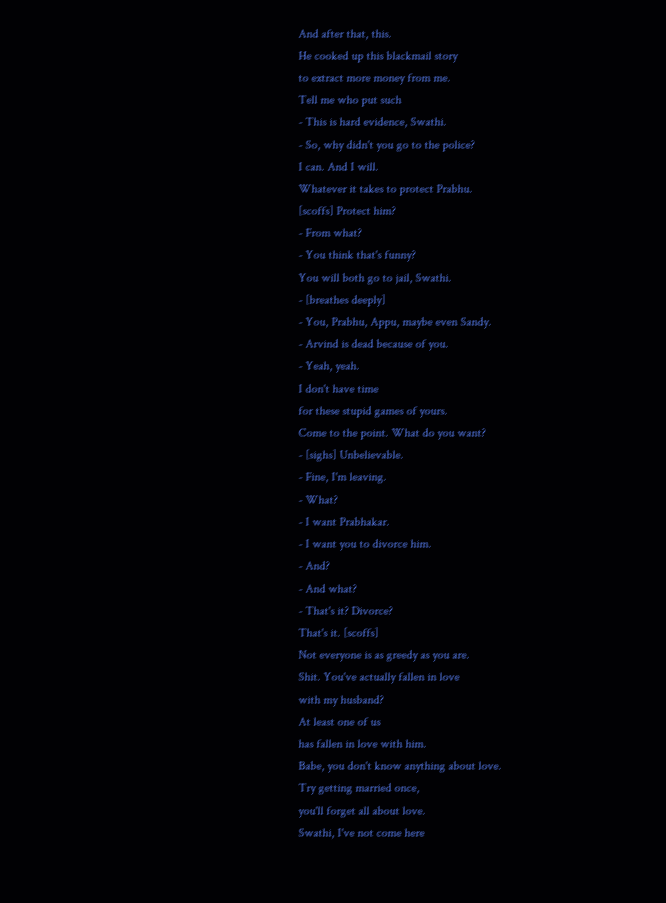And after that, this.
He cooked up this blackmail story
to extract more money from me.
Tell me who put such
- This is hard evidence, Swathi.
- So, why didn't you go to the police?
I can. And I will.
Whatever it takes to protect Prabhu.
[scoffs] Protect him?
- From what?
- You think that's funny?
You will both go to jail, Swathi.
- [breathes deeply]
- You, Prabhu, Appu, maybe even Sandy.
- Arvind is dead because of you.
- Yeah, yeah.
I don't have time
for these stupid games of yours.
Come to the point. What do you want?
- [sighs] Unbelievable.
- Fine, I'm leaving.
- What?
- I want Prabhakar.
- I want you to divorce him.
- And?
- And what?
- That's it? Divorce?
That's it. [scoffs]
Not everyone is as greedy as you are.
Shit. You've actually fallen in love
with my husband?
At least one of us
has fallen in love with him.
Babe, you don't know anything about love.
Try getting married once,
you'll forget all about love.
Swathi, I've not come here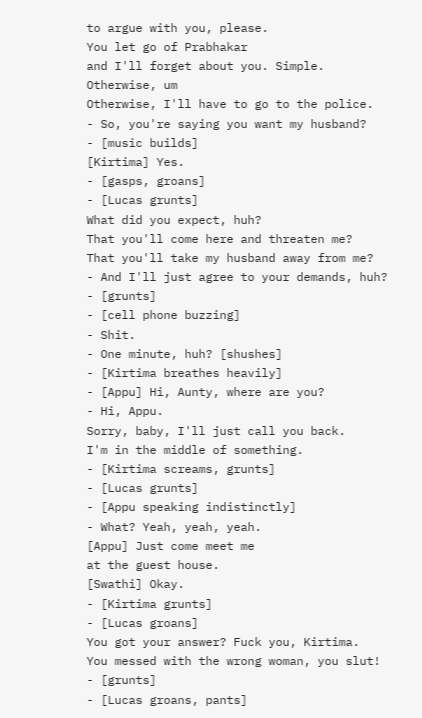to argue with you, please.
You let go of Prabhakar
and I'll forget about you. Simple.
Otherwise, um
Otherwise, I'll have to go to the police.
- So, you're saying you want my husband?
- [music builds]
[Kirtima] Yes.
- [gasps, groans]
- [Lucas grunts]
What did you expect, huh?
That you'll come here and threaten me?
That you'll take my husband away from me?
- And I'll just agree to your demands, huh?
- [grunts]
- [cell phone buzzing]
- Shit.
- One minute, huh? [shushes]
- [Kirtima breathes heavily]
- [Appu] Hi, Aunty, where are you?
- Hi, Appu.
Sorry, baby, I'll just call you back.
I'm in the middle of something.
- [Kirtima screams, grunts]
- [Lucas grunts]
- [Appu speaking indistinctly]
- What? Yeah, yeah, yeah.
[Appu] Just come meet me
at the guest house.
[Swathi] Okay.
- [Kirtima grunts]
- [Lucas groans]
You got your answer? Fuck you, Kirtima.
You messed with the wrong woman, you slut!
- [grunts]
- [Lucas groans, pants]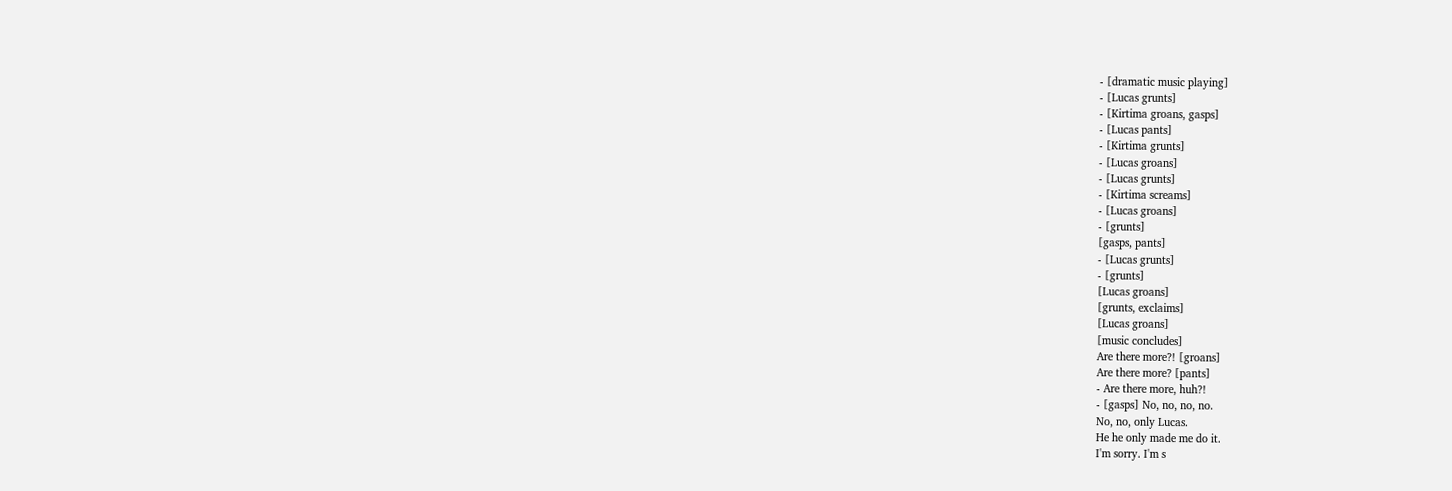- [dramatic music playing]
- [Lucas grunts]
- [Kirtima groans, gasps]
- [Lucas pants]
- [Kirtima grunts]
- [Lucas groans]
- [Lucas grunts]
- [Kirtima screams]
- [Lucas groans]
- [grunts]
[gasps, pants]
- [Lucas grunts]
- [grunts]
[Lucas groans]
[grunts, exclaims]
[Lucas groans]
[music concludes]
Are there more?! [groans]
Are there more? [pants]
- Are there more, huh?!
- [gasps] No, no, no, no.
No, no, only Lucas.
He he only made me do it.
I'm sorry. I'm s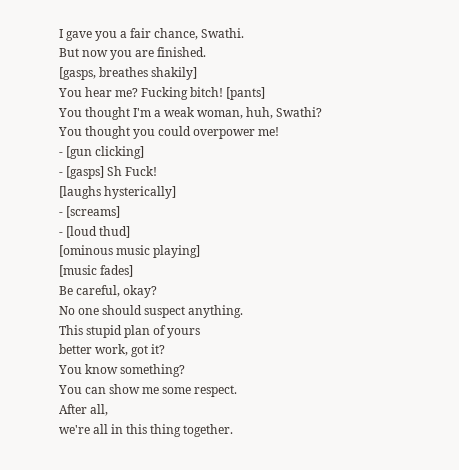I gave you a fair chance, Swathi.
But now you are finished.
[gasps, breathes shakily]
You hear me? Fucking bitch! [pants]
You thought I'm a weak woman, huh, Swathi?
You thought you could overpower me!
- [gun clicking]
- [gasps] Sh Fuck!
[laughs hysterically]
- [screams]
- [loud thud]
[ominous music playing]
[music fades]
Be careful, okay?
No one should suspect anything.
This stupid plan of yours
better work, got it?
You know something?
You can show me some respect.
After all,
we're all in this thing together.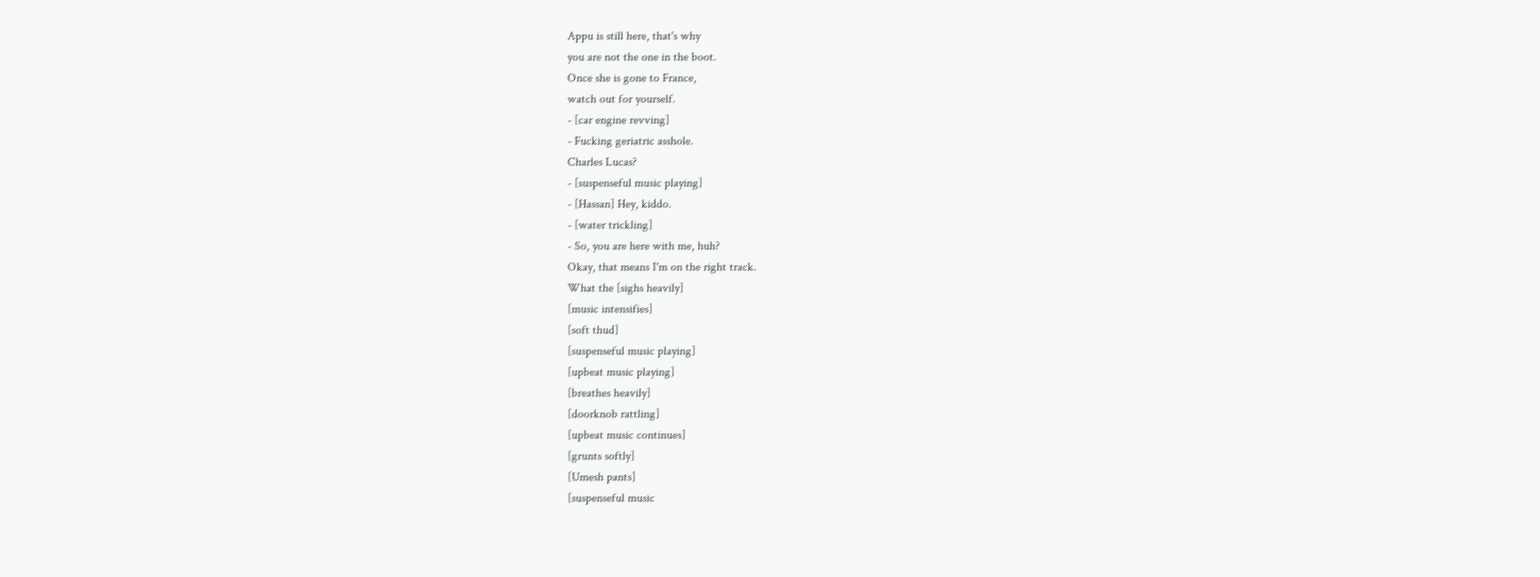Appu is still here, that's why
you are not the one in the boot.
Once she is gone to France,
watch out for yourself.
- [car engine revving]
- Fucking geriatric asshole.
Charles Lucas?
- [suspenseful music playing]
- [Hassan] Hey, kiddo.
- [water trickling]
- So, you are here with me, huh?
Okay, that means I'm on the right track.
What the [sighs heavily]
[music intensifies]
[soft thud]
[suspenseful music playing]
[upbeat music playing]
[breathes heavily]
[doorknob rattling]
[upbeat music continues]
[grunts softly]
[Umesh pants]
[suspenseful music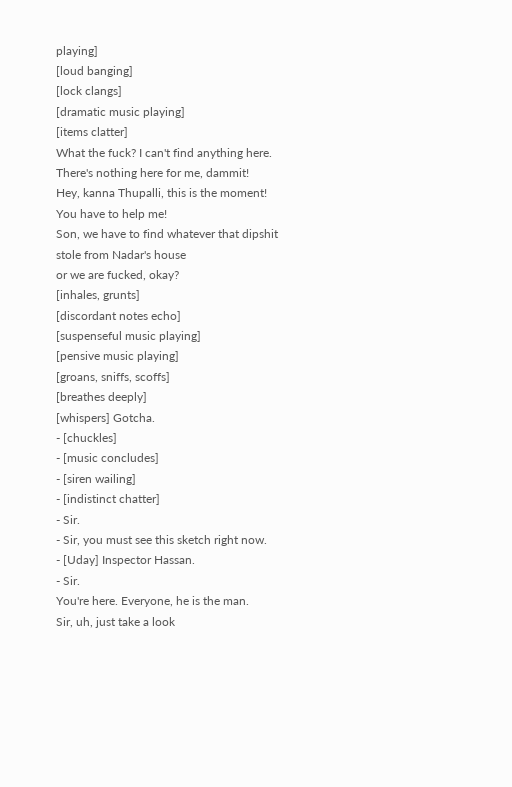playing]
[loud banging]
[lock clangs]
[dramatic music playing]
[items clatter]
What the fuck? I can't find anything here.
There's nothing here for me, dammit!
Hey, kanna Thupalli, this is the moment!
You have to help me!
Son, we have to find whatever that dipshit
stole from Nadar's house
or we are fucked, okay?
[inhales, grunts]
[discordant notes echo]
[suspenseful music playing]
[pensive music playing]
[groans, sniffs, scoffs]
[breathes deeply]
[whispers] Gotcha.
- [chuckles]
- [music concludes]
- [siren wailing]
- [indistinct chatter]
- Sir.
- Sir, you must see this sketch right now.
- [Uday] Inspector Hassan.
- Sir.
You're here. Everyone, he is the man.
Sir, uh, just take a look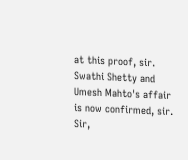at this proof, sir.
Swathi Shetty and Umesh Mahto's affair
is now confirmed, sir.
Sir,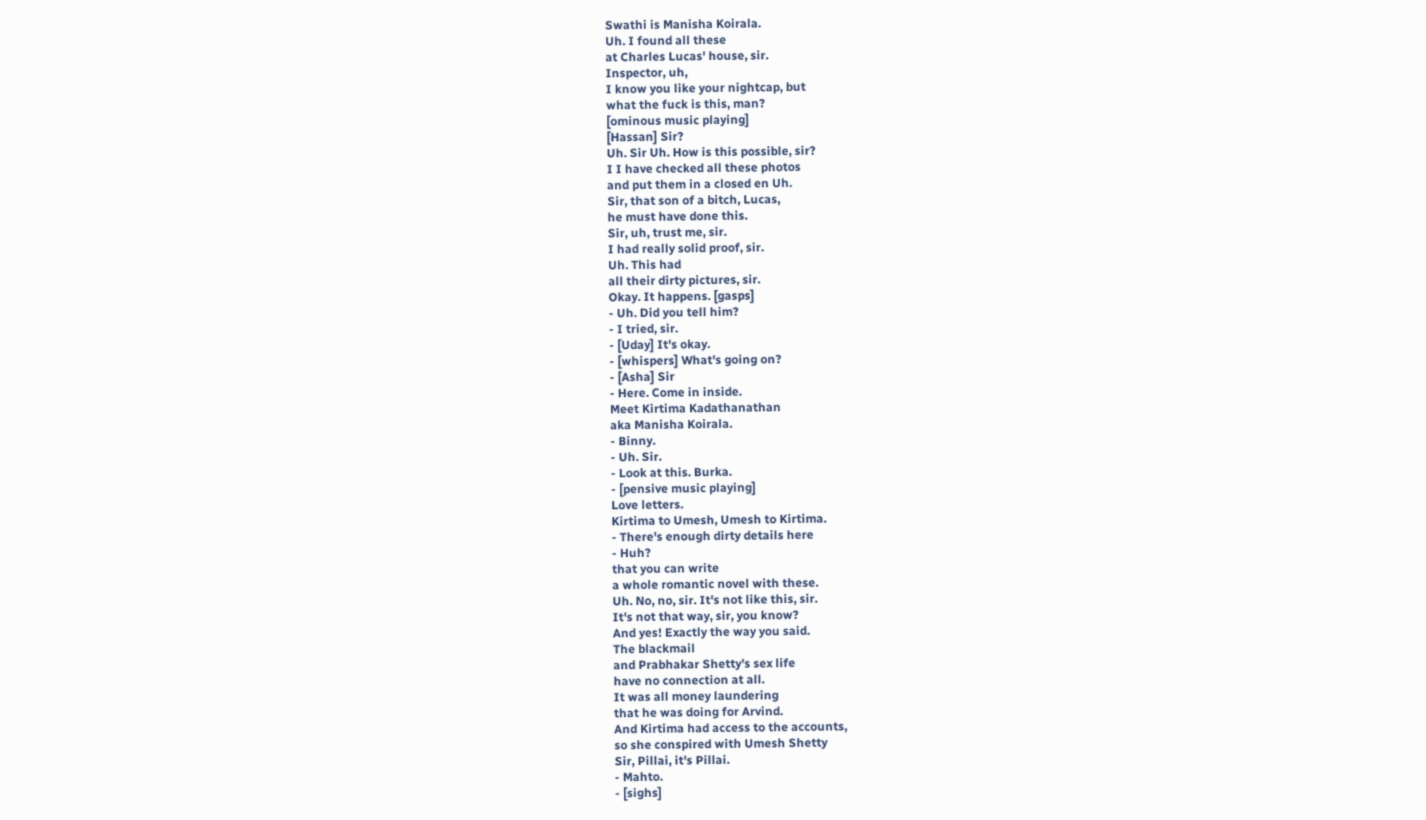Swathi is Manisha Koirala.
Uh. I found all these
at Charles Lucas' house, sir.
Inspector, uh,
I know you like your nightcap, but
what the fuck is this, man?
[ominous music playing]
[Hassan] Sir?
Uh. Sir Uh. How is this possible, sir?
I I have checked all these photos
and put them in a closed en Uh.
Sir, that son of a bitch, Lucas,
he must have done this.
Sir, uh, trust me, sir.
I had really solid proof, sir.
Uh. This had
all their dirty pictures, sir.
Okay. It happens. [gasps]
- Uh. Did you tell him?
- I tried, sir.
- [Uday] It's okay.
- [whispers] What's going on?
- [Asha] Sir
- Here. Come in inside.
Meet Kirtima Kadathanathan
aka Manisha Koirala.
- Binny.
- Uh. Sir.
- Look at this. Burka.
- [pensive music playing]
Love letters.
Kirtima to Umesh, Umesh to Kirtima.
- There's enough dirty details here
- Huh?
that you can write
a whole romantic novel with these.
Uh. No, no, sir. It's not like this, sir.
It's not that way, sir, you know?
And yes! Exactly the way you said.
The blackmail
and Prabhakar Shetty's sex life
have no connection at all.
It was all money laundering
that he was doing for Arvind.
And Kirtima had access to the accounts,
so she conspired with Umesh Shetty
Sir, Pillai, it's Pillai.
- Mahto.
- [sighs]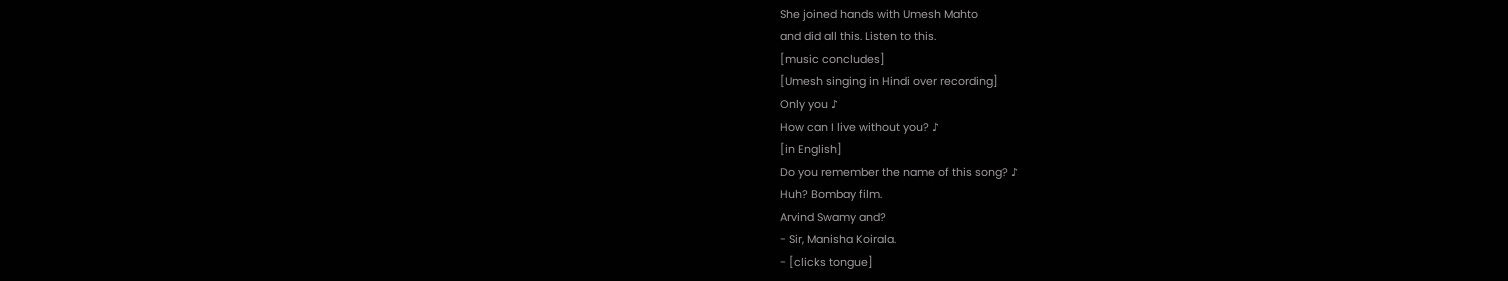She joined hands with Umesh Mahto
and did all this. Listen to this.
[music concludes]
[Umesh singing in Hindi over recording]
Only you ♪
How can I live without you? ♪
[in English]
Do you remember the name of this song? ♪
Huh? Bombay film.
Arvind Swamy and?
- Sir, Manisha Koirala.
- [clicks tongue]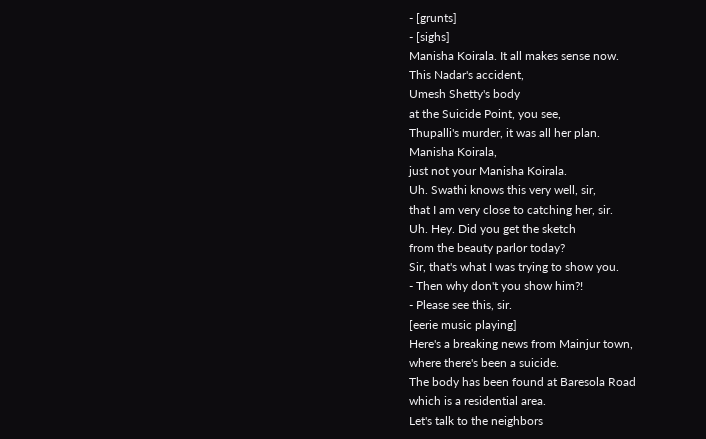- [grunts]
- [sighs]
Manisha Koirala. It all makes sense now.
This Nadar's accident,
Umesh Shetty's body
at the Suicide Point, you see,
Thupalli's murder, it was all her plan.
Manisha Koirala,
just not your Manisha Koirala.
Uh. Swathi knows this very well, sir,
that I am very close to catching her, sir.
Uh. Hey. Did you get the sketch
from the beauty parlor today?
Sir, that's what I was trying to show you.
- Then why don't you show him?!
- Please see this, sir.
[eerie music playing]
Here's a breaking news from Mainjur town,
where there's been a suicide.
The body has been found at Baresola Road
which is a residential area.
Let's talk to the neighbors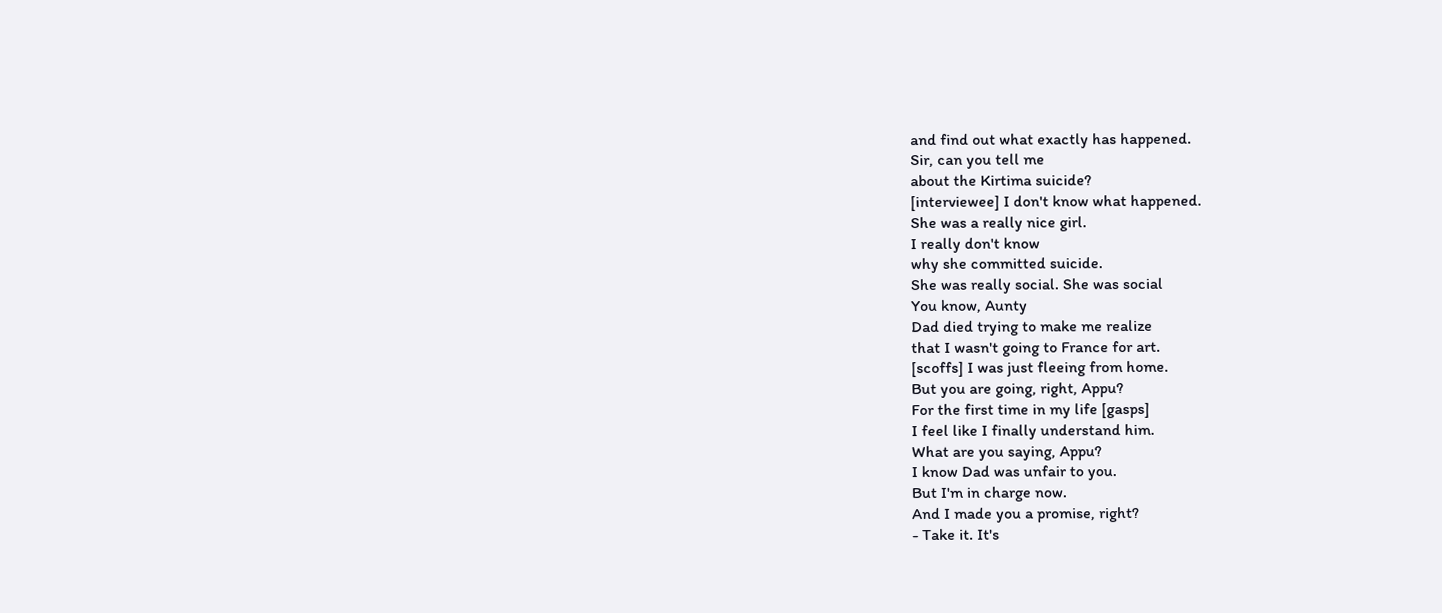and find out what exactly has happened.
Sir, can you tell me
about the Kirtima suicide?
[interviewee] I don't know what happened.
She was a really nice girl.
I really don't know
why she committed suicide.
She was really social. She was social
You know, Aunty
Dad died trying to make me realize
that I wasn't going to France for art.
[scoffs] I was just fleeing from home.
But you are going, right, Appu?
For the first time in my life [gasps]
I feel like I finally understand him.
What are you saying, Appu?
I know Dad was unfair to you.
But I'm in charge now.
And I made you a promise, right?
- Take it. It's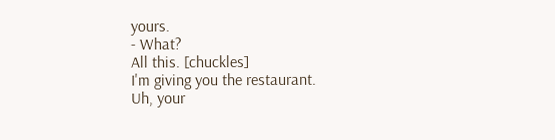yours.
- What?
All this. [chuckles]
I'm giving you the restaurant.
Uh, your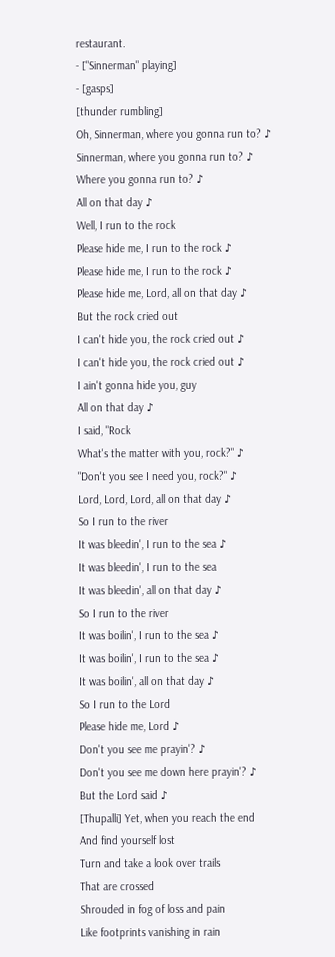restaurant.
- ["Sinnerman" playing]
- [gasps]
[thunder rumbling]
Oh, Sinnerman, where you gonna run to? ♪
Sinnerman, where you gonna run to? ♪
Where you gonna run to? ♪
All on that day ♪
Well, I run to the rock
Please hide me, I run to the rock ♪
Please hide me, I run to the rock ♪
Please hide me, Lord, all on that day ♪
But the rock cried out
I can't hide you, the rock cried out ♪
I can't hide you, the rock cried out ♪
I ain't gonna hide you, guy
All on that day ♪
I said, "Rock
What's the matter with you, rock?" ♪
"Don't you see I need you, rock?" ♪
Lord, Lord, Lord, all on that day ♪
So I run to the river
It was bleedin', I run to the sea ♪
It was bleedin', I run to the sea
It was bleedin', all on that day ♪
So I run to the river
It was boilin', I run to the sea ♪
It was boilin', I run to the sea ♪
It was boilin', all on that day ♪
So I run to the Lord
Please hide me, Lord ♪
Don't you see me prayin'? ♪
Don't you see me down here prayin'? ♪
But the Lord said ♪
[Thupalli] Yet, when you reach the end
And find yourself lost
Turn and take a look over trails
That are crossed
Shrouded in fog of loss and pain
Like footprints vanishing in rain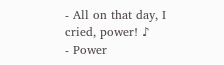- All on that day, I cried, power! ♪
- Power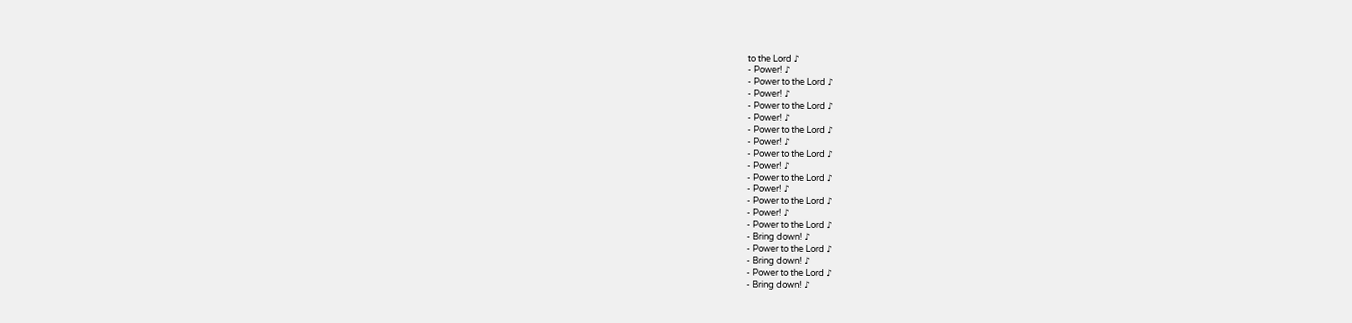to the Lord ♪
- Power! ♪
- Power to the Lord ♪
- Power! ♪
- Power to the Lord ♪
- Power! ♪
- Power to the Lord ♪
- Power! ♪
- Power to the Lord ♪
- Power! ♪
- Power to the Lord ♪
- Power! ♪
- Power to the Lord ♪
- Power! ♪
- Power to the Lord ♪
- Bring down! ♪
- Power to the Lord ♪
- Bring down! ♪
- Power to the Lord ♪
- Bring down! ♪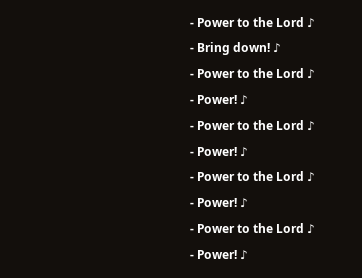- Power to the Lord ♪
- Bring down! ♪
- Power to the Lord ♪
- Power! ♪
- Power to the Lord ♪
- Power! ♪
- Power to the Lord ♪
- Power! ♪
- Power to the Lord ♪
- Power! ♪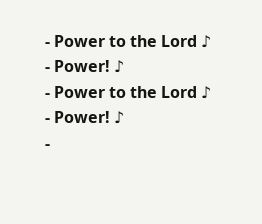- Power to the Lord ♪
- Power! ♪
- Power to the Lord ♪
- Power! ♪
-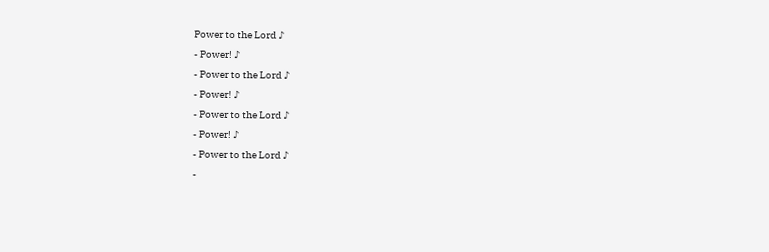Power to the Lord ♪
- Power! ♪
- Power to the Lord ♪
- Power! ♪
- Power to the Lord ♪
- Power! ♪
- Power to the Lord ♪
-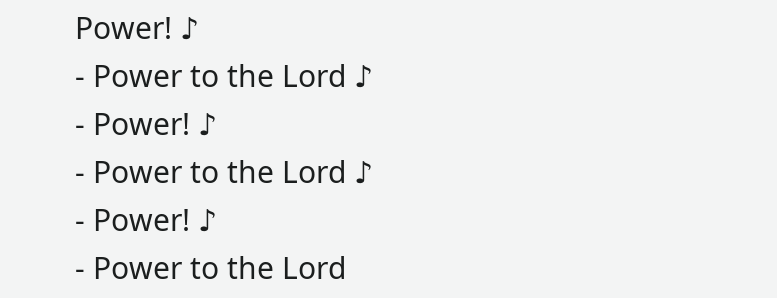Power! ♪
- Power to the Lord ♪
- Power! ♪
- Power to the Lord ♪
- Power! ♪
- Power to the Lord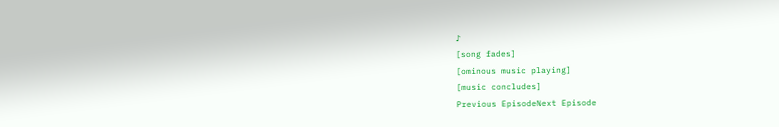♪
[song fades]
[ominous music playing]
[music concludes]
Previous EpisodeNext Episode